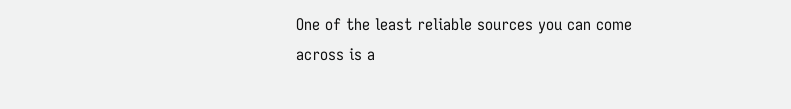One of the least reliable sources you can come across is a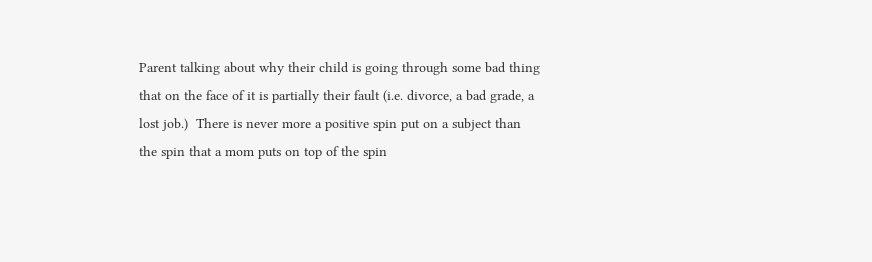Parent talking about why their child is going through some bad thing that on the face of it is partially their fault (i.e. divorce, a bad grade, a lost job.)  There is never more a positive spin put on a subject than the spin that a mom puts on top of the spin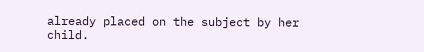already placed on the subject by her child.